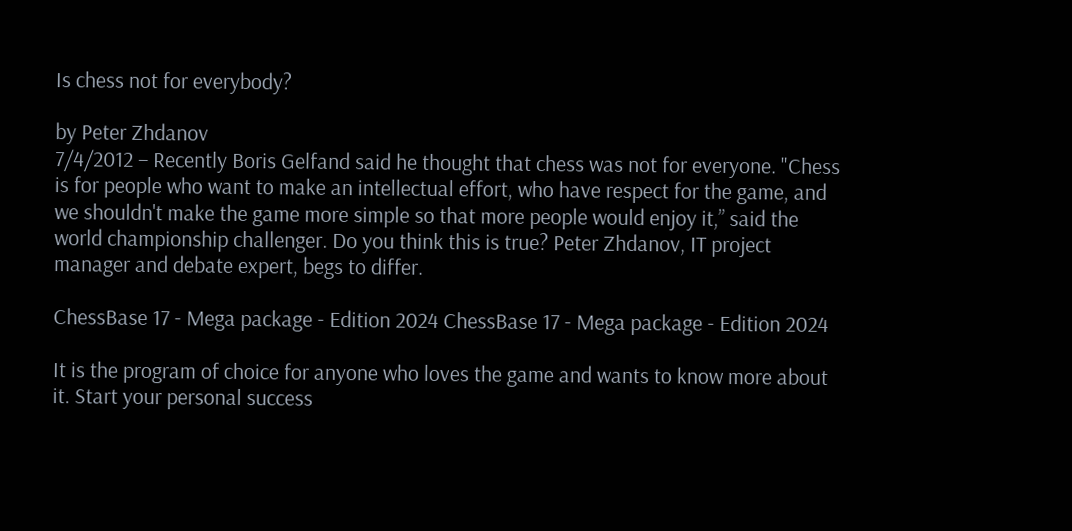Is chess not for everybody?

by Peter Zhdanov
7/4/2012 – Recently Boris Gelfand said he thought that chess was not for everyone. "Chess is for people who want to make an intellectual effort, who have respect for the game, and we shouldn't make the game more simple so that more people would enjoy it,” said the world championship challenger. Do you think this is true? Peter Zhdanov, IT project manager and debate expert, begs to differ.

ChessBase 17 - Mega package - Edition 2024 ChessBase 17 - Mega package - Edition 2024

It is the program of choice for anyone who loves the game and wants to know more about it. Start your personal success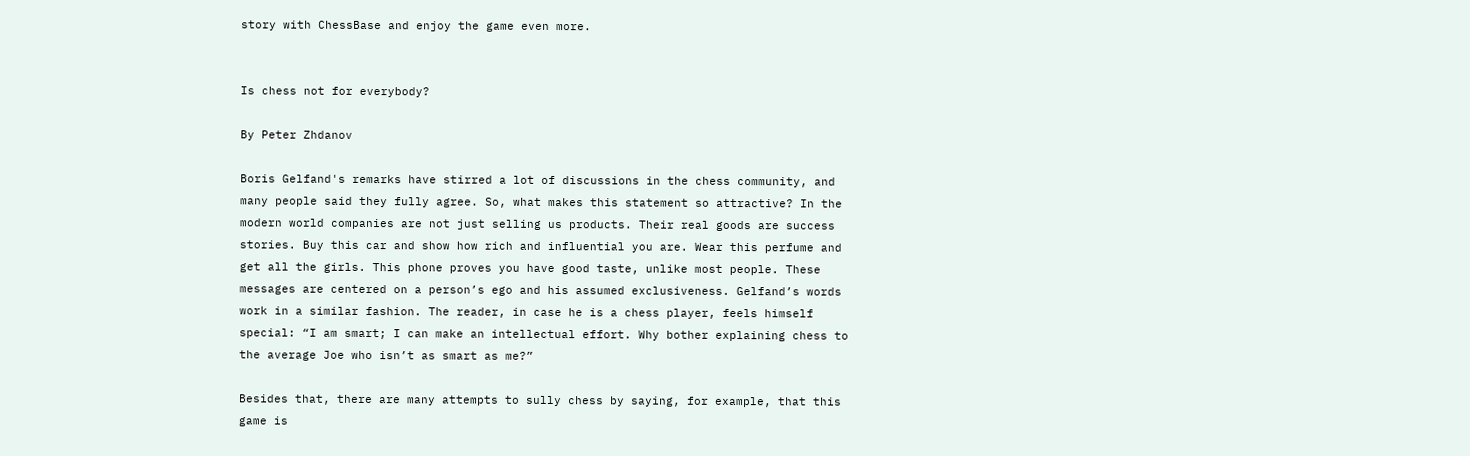story with ChessBase and enjoy the game even more.


Is chess not for everybody?

By Peter Zhdanov

Boris Gelfand's remarks have stirred a lot of discussions in the chess community, and many people said they fully agree. So, what makes this statement so attractive? In the modern world companies are not just selling us products. Their real goods are success stories. Buy this car and show how rich and influential you are. Wear this perfume and get all the girls. This phone proves you have good taste, unlike most people. These messages are centered on a person’s ego and his assumed exclusiveness. Gelfand’s words work in a similar fashion. The reader, in case he is a chess player, feels himself special: “I am smart; I can make an intellectual effort. Why bother explaining chess to the average Joe who isn’t as smart as me?”

Besides that, there are many attempts to sully chess by saying, for example, that this game is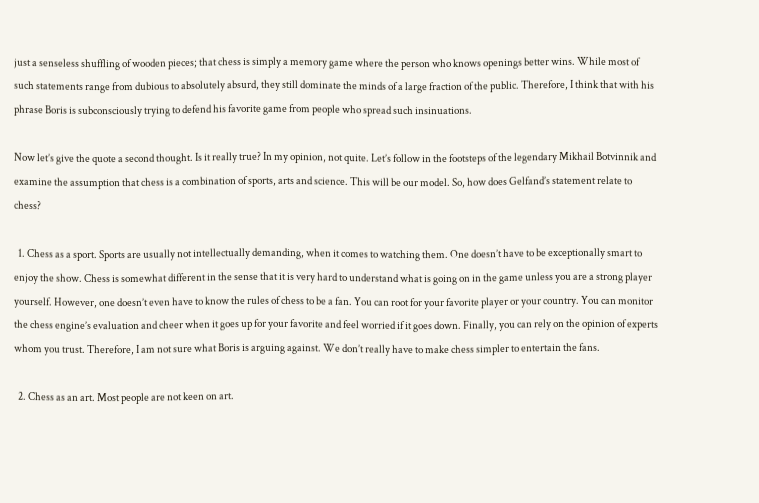just a senseless shuffling of wooden pieces; that chess is simply a memory game where the person who knows openings better wins. While most of such statements range from dubious to absolutely absurd, they still dominate the minds of a large fraction of the public. Therefore, I think that with his phrase Boris is subconsciously trying to defend his favorite game from people who spread such insinuations.

Now let’s give the quote a second thought. Is it really true? In my opinion, not quite. Let’s follow in the footsteps of the legendary Mikhail Botvinnik and examine the assumption that chess is a combination of sports, arts and science. This will be our model. So, how does Gelfand’s statement relate to chess?

  1. Chess as a sport. Sports are usually not intellectually demanding, when it comes to watching them. One doesn’t have to be exceptionally smart to enjoy the show. Chess is somewhat different in the sense that it is very hard to understand what is going on in the game unless you are a strong player yourself. However, one doesn’t even have to know the rules of chess to be a fan. You can root for your favorite player or your country. You can monitor the chess engine’s evaluation and cheer when it goes up for your favorite and feel worried if it goes down. Finally, you can rely on the opinion of experts whom you trust. Therefore, I am not sure what Boris is arguing against. We don’t really have to make chess simpler to entertain the fans.

  2. Chess as an art. Most people are not keen on art.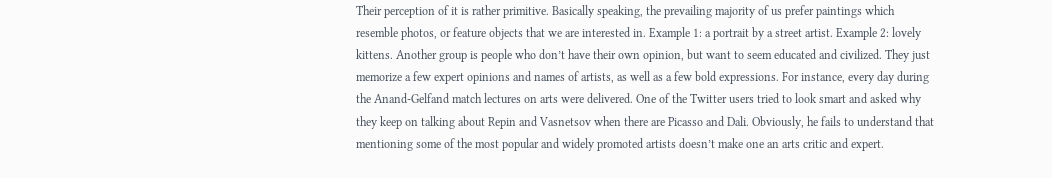Their perception of it is rather primitive. Basically speaking, the prevailing majority of us prefer paintings which resemble photos, or feature objects that we are interested in. Example 1: a portrait by a street artist. Example 2: lovely kittens. Another group is people who don’t have their own opinion, but want to seem educated and civilized. They just memorize a few expert opinions and names of artists, as well as a few bold expressions. For instance, every day during the Anand-Gelfand match lectures on arts were delivered. One of the Twitter users tried to look smart and asked why they keep on talking about Repin and Vasnetsov when there are Picasso and Dali. Obviously, he fails to understand that mentioning some of the most popular and widely promoted artists doesn’t make one an arts critic and expert.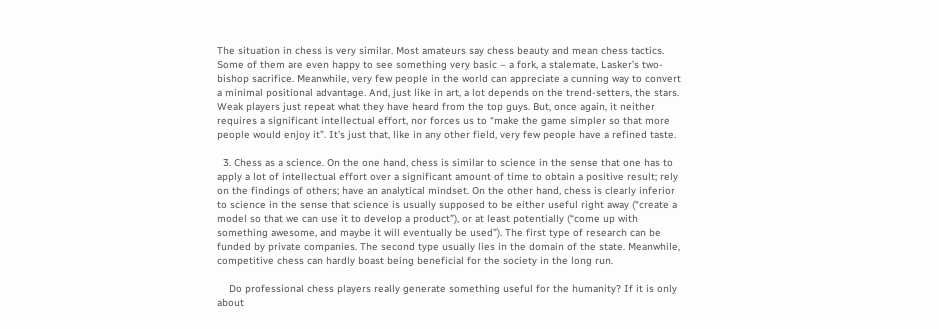The situation in chess is very similar. Most amateurs say chess beauty and mean chess tactics. Some of them are even happy to see something very basic – a fork, a stalemate, Lasker’s two-bishop sacrifice. Meanwhile, very few people in the world can appreciate a cunning way to convert a minimal positional advantage. And, just like in art, a lot depends on the trend-setters, the stars. Weak players just repeat what they have heard from the top guys. But, once again, it neither requires a significant intellectual effort, nor forces us to “make the game simpler so that more people would enjoy it”. It’s just that, like in any other field, very few people have a refined taste.

  3. Chess as a science. On the one hand, chess is similar to science in the sense that one has to apply a lot of intellectual effort over a significant amount of time to obtain a positive result; rely on the findings of others; have an analytical mindset. On the other hand, chess is clearly inferior to science in the sense that science is usually supposed to be either useful right away (“create a model so that we can use it to develop a product”), or at least potentially (“come up with something awesome, and maybe it will eventually be used”). The first type of research can be funded by private companies. The second type usually lies in the domain of the state. Meanwhile, competitive chess can hardly boast being beneficial for the society in the long run.

    Do professional chess players really generate something useful for the humanity? If it is only about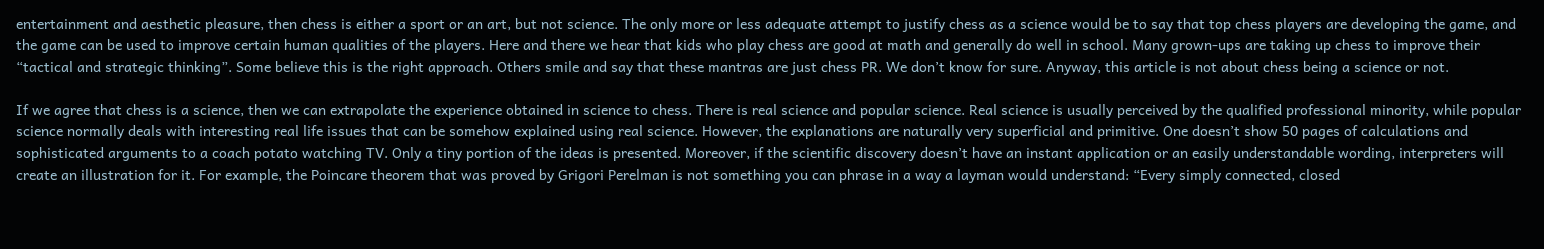entertainment and aesthetic pleasure, then chess is either a sport or an art, but not science. The only more or less adequate attempt to justify chess as a science would be to say that top chess players are developing the game, and the game can be used to improve certain human qualities of the players. Here and there we hear that kids who play chess are good at math and generally do well in school. Many grown-ups are taking up chess to improve their “tactical and strategic thinking”. Some believe this is the right approach. Others smile and say that these mantras are just chess PR. We don’t know for sure. Anyway, this article is not about chess being a science or not.

If we agree that chess is a science, then we can extrapolate the experience obtained in science to chess. There is real science and popular science. Real science is usually perceived by the qualified professional minority, while popular science normally deals with interesting real life issues that can be somehow explained using real science. However, the explanations are naturally very superficial and primitive. One doesn’t show 50 pages of calculations and sophisticated arguments to a coach potato watching TV. Only a tiny portion of the ideas is presented. Moreover, if the scientific discovery doesn’t have an instant application or an easily understandable wording, interpreters will create an illustration for it. For example, the Poincare theorem that was proved by Grigori Perelman is not something you can phrase in a way a layman would understand: “Every simply connected, closed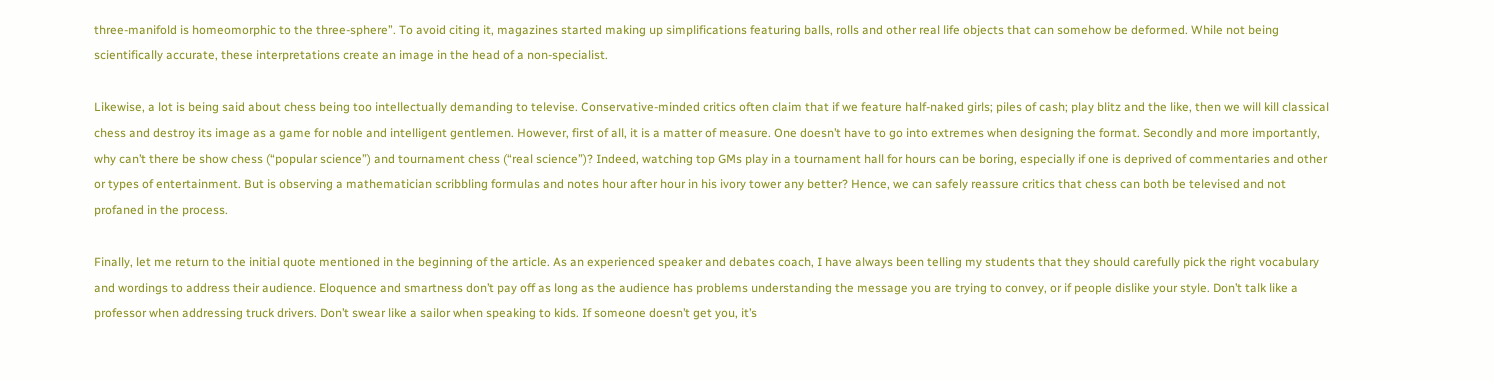three-manifold is homeomorphic to the three-sphere”. To avoid citing it, magazines started making up simplifications featuring balls, rolls and other real life objects that can somehow be deformed. While not being scientifically accurate, these interpretations create an image in the head of a non-specialist.

Likewise, a lot is being said about chess being too intellectually demanding to televise. Conservative-minded critics often claim that if we feature half-naked girls; piles of cash; play blitz and the like, then we will kill classical chess and destroy its image as a game for noble and intelligent gentlemen. However, first of all, it is a matter of measure. One doesn’t have to go into extremes when designing the format. Secondly and more importantly, why can’t there be show chess (“popular science”) and tournament chess (“real science”)? Indeed, watching top GMs play in a tournament hall for hours can be boring, especially if one is deprived of commentaries and other or types of entertainment. But is observing a mathematician scribbling formulas and notes hour after hour in his ivory tower any better? Hence, we can safely reassure critics that chess can both be televised and not profaned in the process.

Finally, let me return to the initial quote mentioned in the beginning of the article. As an experienced speaker and debates coach, I have always been telling my students that they should carefully pick the right vocabulary and wordings to address their audience. Eloquence and smartness don’t pay off as long as the audience has problems understanding the message you are trying to convey, or if people dislike your style. Don’t talk like a professor when addressing truck drivers. Don’t swear like a sailor when speaking to kids. If someone doesn’t get you, it’s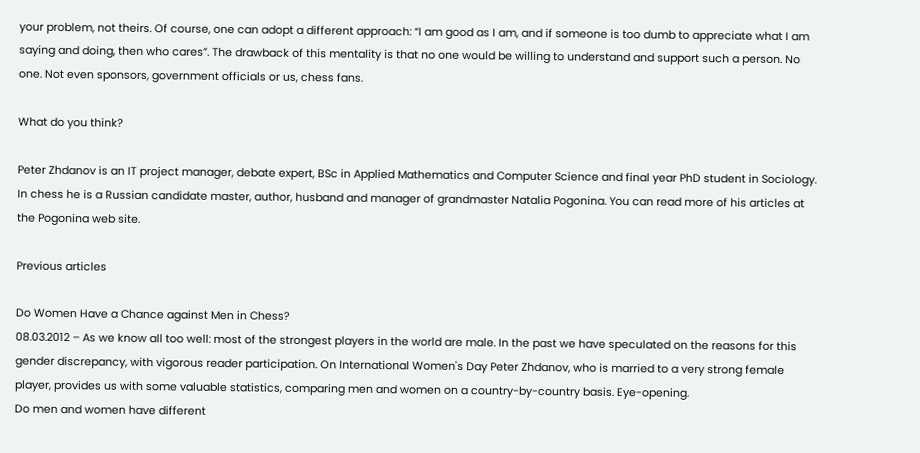your problem, not theirs. Of course, one can adopt a different approach: “I am good as I am, and if someone is too dumb to appreciate what I am saying and doing, then who cares”. The drawback of this mentality is that no one would be willing to understand and support such a person. No one. Not even sponsors, government officials or us, chess fans.

What do you think?

Peter Zhdanov is an IT project manager, debate expert, BSc in Applied Mathematics and Computer Science and final year PhD student in Sociology. In chess he is a Russian candidate master, author, husband and manager of grandmaster Natalia Pogonina. You can read more of his articles at the Pogonina web site.

Previous articles

Do Women Have a Chance against Men in Chess?
08.03.2012 – As we know all too well: most of the strongest players in the world are male. In the past we have speculated on the reasons for this gender discrepancy, with vigorous reader participation. On International Women's Day Peter Zhdanov, who is married to a very strong female player, provides us with some valuable statistics, comparing men and women on a country-by-country basis. Eye-opening.
Do men and women have different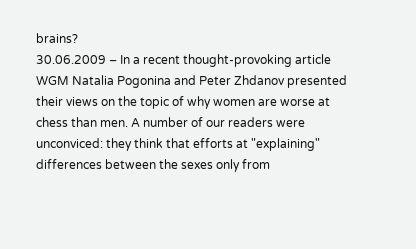brains?
30.06.2009 – In a recent thought-provoking article WGM Natalia Pogonina and Peter Zhdanov presented their views on the topic of why women are worse at chess than men. A number of our readers were unconviced: they think that efforts at "explaining" differences between the sexes only from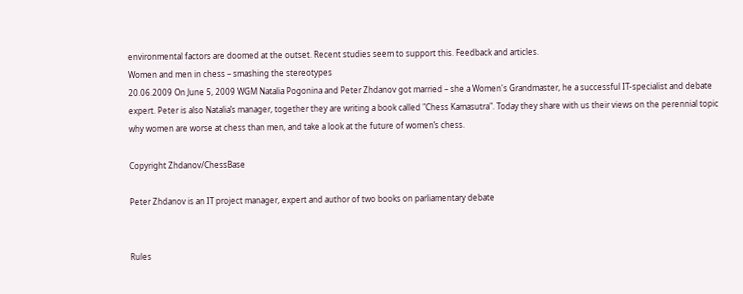environmental factors are doomed at the outset. Recent studies seem to support this. Feedback and articles.
Women and men in chess – smashing the stereotypes
20.06.2009 On June 5, 2009 WGM Natalia Pogonina and Peter Zhdanov got married – she a Women's Grandmaster, he a successful IT-specialist and debate expert. Peter is also Natalia’s manager, together they are writing a book called "Chess Kamasutra". Today they share with us their views on the perennial topic why women are worse at chess than men, and take a look at the future of women’s chess.

Copyright Zhdanov/ChessBase

Peter Zhdanov is an IT project manager, expert and author of two books on parliamentary debate


Rules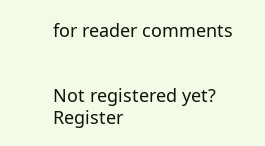for reader comments


Not registered yet? Register